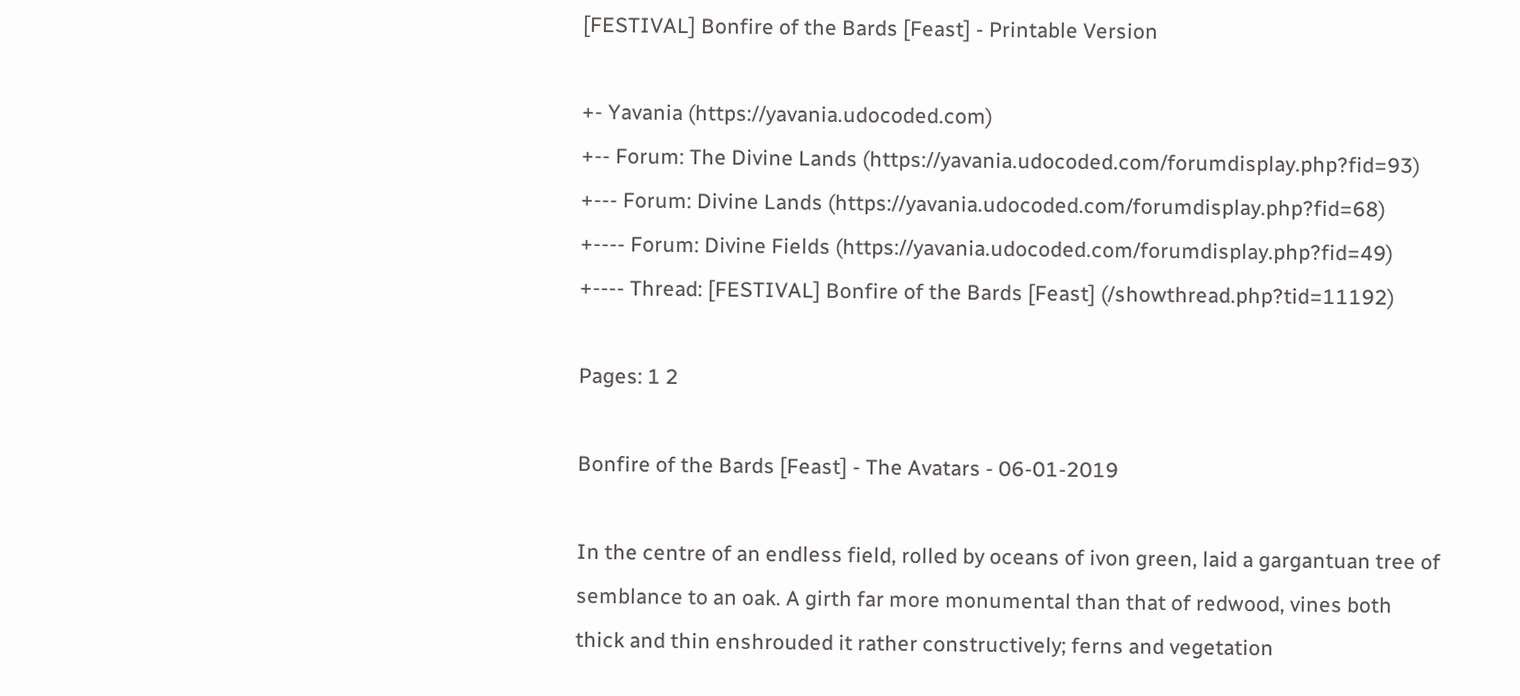[FESTIVAL] Bonfire of the Bards [Feast] - Printable Version

+- Yavania (https://yavania.udocoded.com)
+-- Forum: The Divine Lands (https://yavania.udocoded.com/forumdisplay.php?fid=93)
+--- Forum: Divine Lands (https://yavania.udocoded.com/forumdisplay.php?fid=68)
+---- Forum: Divine Fields (https://yavania.udocoded.com/forumdisplay.php?fid=49)
+---- Thread: [FESTIVAL] Bonfire of the Bards [Feast] (/showthread.php?tid=11192)

Pages: 1 2

Bonfire of the Bards [Feast] - The Avatars - 06-01-2019

In the centre of an endless field, rolled by oceans of ivon green, laid a gargantuan tree of semblance to an oak. A girth far more monumental than that of redwood, vines both thick and thin enshrouded it rather constructively; ferns and vegetation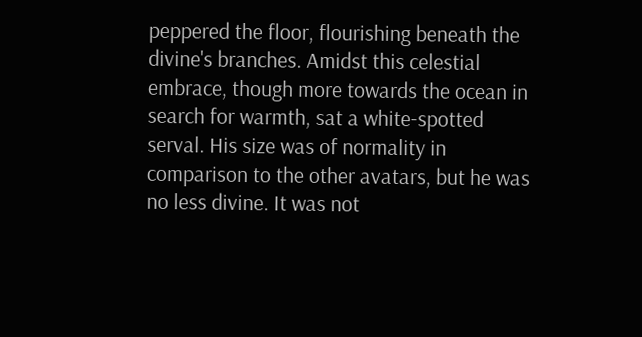peppered the floor, flourishing beneath the divine's branches. Amidst this celestial embrace, though more towards the ocean in search for warmth, sat a white-spotted serval. His size was of normality in comparison to the other avatars, but he was no less divine. It was not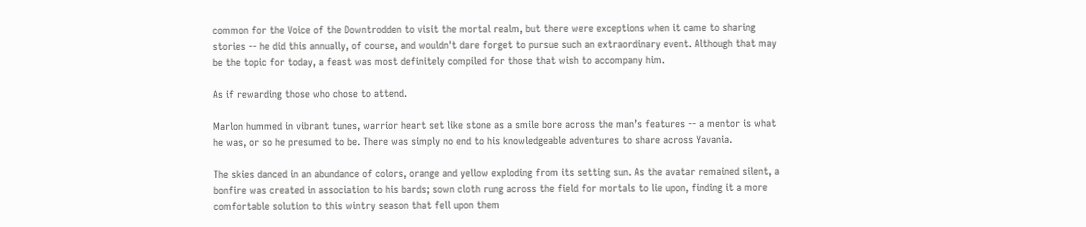common for the Voice of the Downtrodden to visit the mortal realm, but there were exceptions when it came to sharing stories -- he did this annually, of course, and wouldn't dare forget to pursue such an extraordinary event. Although that may be the topic for today, a feast was most definitely compiled for those that wish to accompany him.

As if rewarding those who chose to attend.

Marlon hummed in vibrant tunes, warrior heart set like stone as a smile bore across the man’s features -- a mentor is what he was, or so he presumed to be. There was simply no end to his knowledgeable adventures to share across Yavania.

The skies danced in an abundance of colors, orange and yellow exploding from its setting sun. As the avatar remained silent, a bonfire was created in association to his bards; sown cloth rung across the field for mortals to lie upon, finding it a more comfortable solution to this wintry season that fell upon them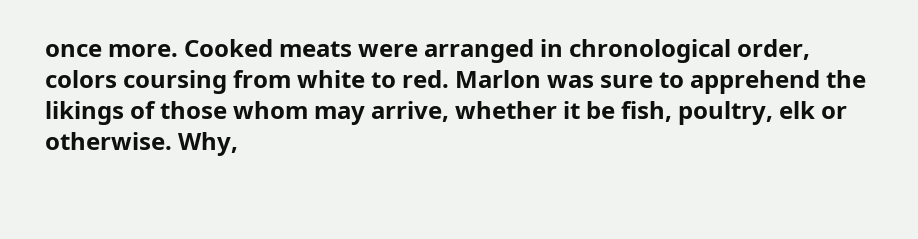once more. Cooked meats were arranged in chronological order, colors coursing from white to red. Marlon was sure to apprehend the likings of those whom may arrive, whether it be fish, poultry, elk or otherwise. Why,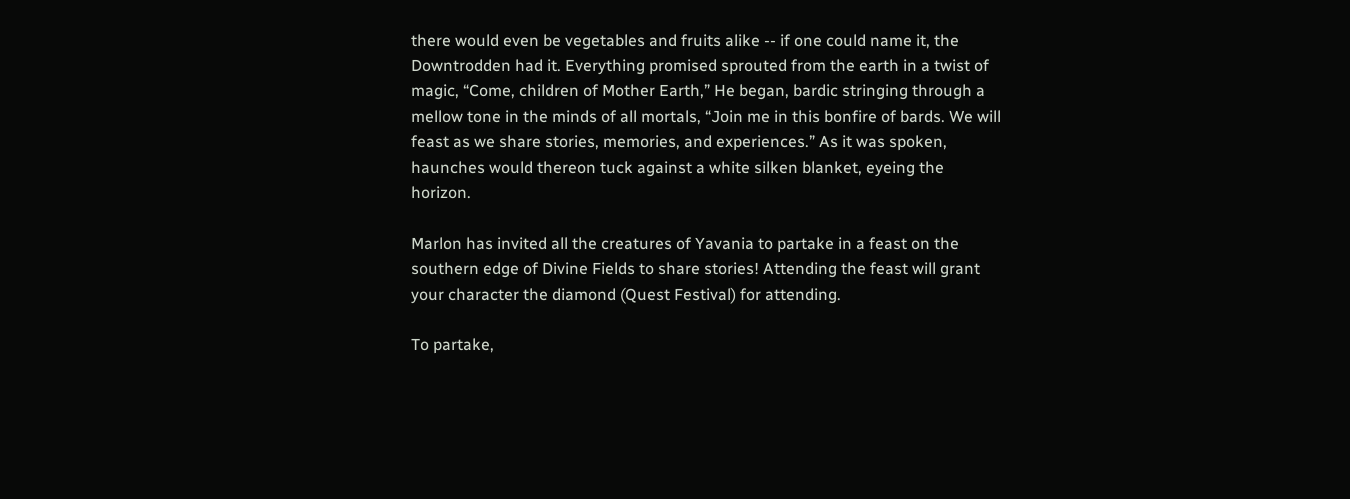there would even be vegetables and fruits alike -- if one could name it, the Downtrodden had it. Everything promised sprouted from the earth in a twist of magic, “Come, children of Mother Earth,” He began, bardic stringing through a mellow tone in the minds of all mortals, “Join me in this bonfire of bards. We will feast as we share stories, memories, and experiences.” As it was spoken, haunches would thereon tuck against a white silken blanket, eyeing the horizon.

Marlon has invited all the creatures of Yavania to partake in a feast on the southern edge of Divine Fields to share stories! Attending the feast will grant your character the diamond (Quest Festival) for attending.

To partake,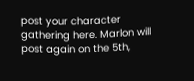post your character gathering here. Marlon will post again on the 5th,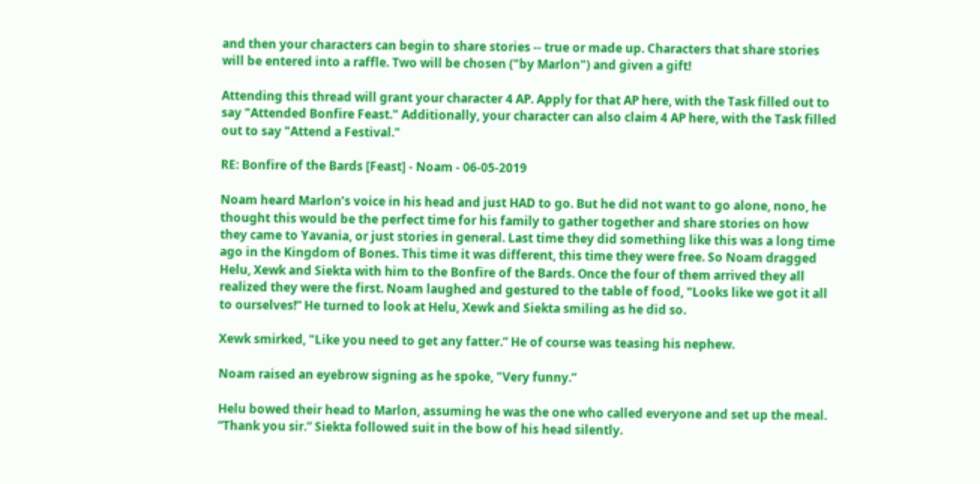and then your characters can begin to share stories -- true or made up. Characters that share stories will be entered into a raffle. Two will be chosen ("by Marlon") and given a gift!

Attending this thread will grant your character 4 AP. Apply for that AP here, with the Task filled out to say "Attended Bonfire Feast." Additionally, your character can also claim 4 AP here, with the Task filled out to say "Attend a Festival."

RE: Bonfire of the Bards [Feast] - Noam - 06-05-2019

Noam heard Marlon’s voice in his head and just HAD to go. But he did not want to go alone, nono, he thought this would be the perfect time for his family to gather together and share stories on how they came to Yavania, or just stories in general. Last time they did something like this was a long time ago in the Kingdom of Bones. This time it was different, this time they were free. So Noam dragged Helu, Xewk and Siekta with him to the Bonfire of the Bards. Once the four of them arrived they all realized they were the first. Noam laughed and gestured to the table of food, "Looks like we got it all to ourselves!” He turned to look at Helu, Xewk and Siekta smiling as he did so.

Xewk smirked, "Like you need to get any fatter.” He of course was teasing his nephew.

Noam raised an eyebrow signing as he spoke, "Very funny.”

Helu bowed their head to Marlon, assuming he was the one who called everyone and set up the meal. “Thank you sir.” Siekta followed suit in the bow of his head silently.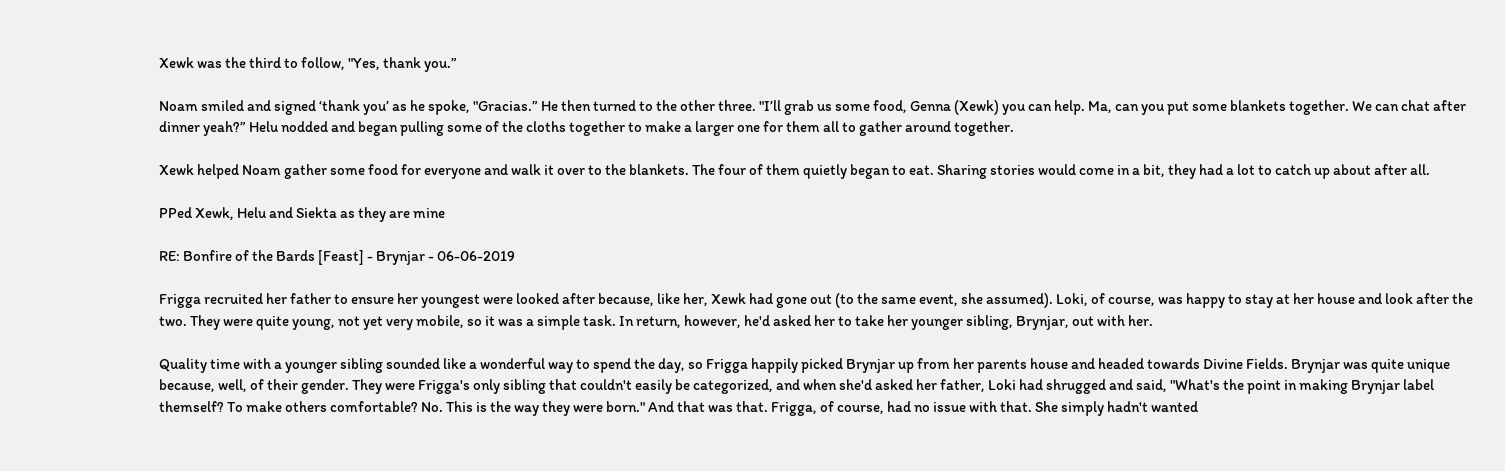Xewk was the third to follow, "Yes, thank you.”

Noam smiled and signed ‘thank you’ as he spoke, "Gracias.” He then turned to the other three. "I’ll grab us some food, Genna (Xewk) you can help. Ma, can you put some blankets together. We can chat after dinner yeah?” Helu nodded and began pulling some of the cloths together to make a larger one for them all to gather around together.

Xewk helped Noam gather some food for everyone and walk it over to the blankets. The four of them quietly began to eat. Sharing stories would come in a bit, they had a lot to catch up about after all.

PPed Xewk, Helu and Siekta as they are mine

RE: Bonfire of the Bards [Feast] - Brynjar - 06-06-2019

Frigga recruited her father to ensure her youngest were looked after because, like her, Xewk had gone out (to the same event, she assumed). Loki, of course, was happy to stay at her house and look after the two. They were quite young, not yet very mobile, so it was a simple task. In return, however, he'd asked her to take her younger sibling, Brynjar, out with her.

Quality time with a younger sibling sounded like a wonderful way to spend the day, so Frigga happily picked Brynjar up from her parents house and headed towards Divine Fields. Brynjar was quite unique because, well, of their gender. They were Frigga's only sibling that couldn't easily be categorized, and when she'd asked her father, Loki had shrugged and said, "What's the point in making Brynjar label themself? To make others comfortable? No. This is the way they were born." And that was that. Frigga, of course, had no issue with that. She simply hadn't wanted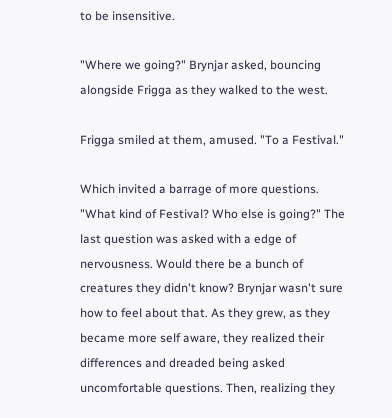to be insensitive.

"Where we going?" Brynjar asked, bouncing alongside Frigga as they walked to the west.

Frigga smiled at them, amused. "To a Festival."

Which invited a barrage of more questions. "What kind of Festival? Who else is going?" The last question was asked with a edge of nervousness. Would there be a bunch of creatures they didn't know? Brynjar wasn't sure how to feel about that. As they grew, as they became more self aware, they realized their differences and dreaded being asked uncomfortable questions. Then, realizing they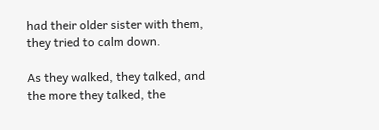had their older sister with them, they tried to calm down.

As they walked, they talked, and the more they talked, the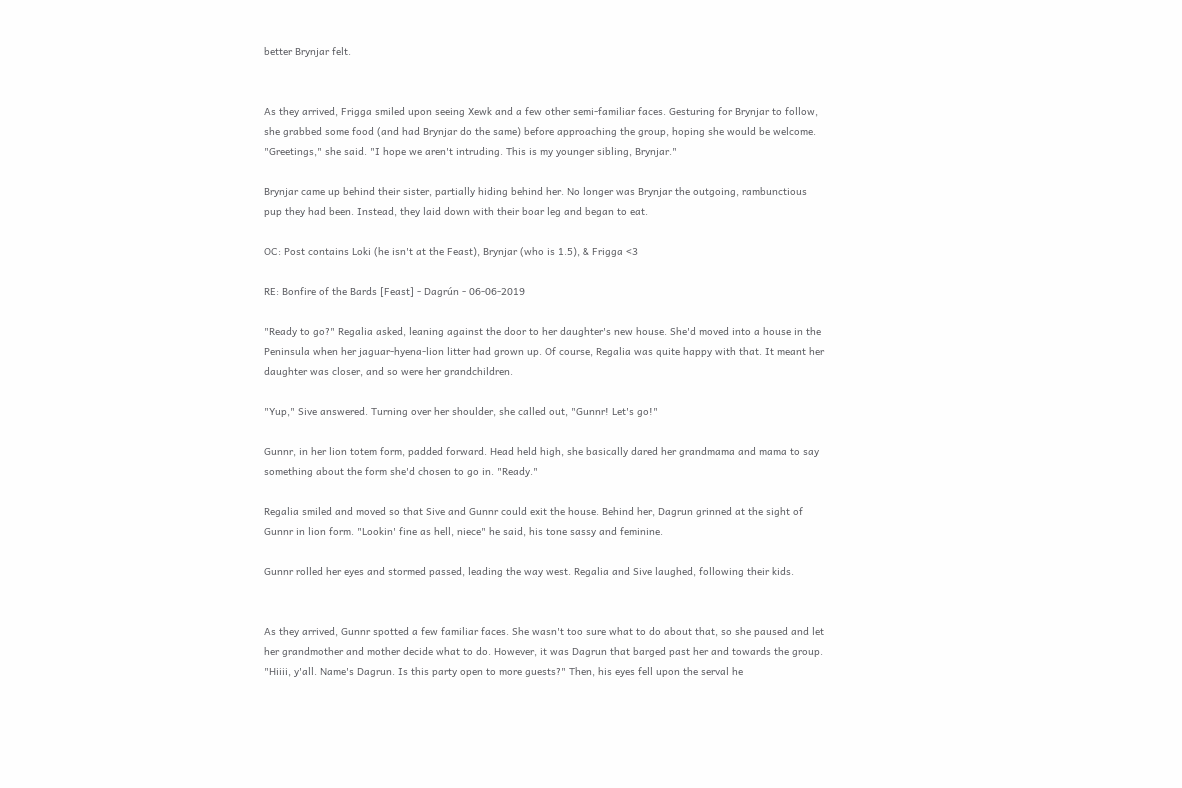better Brynjar felt.


As they arrived, Frigga smiled upon seeing Xewk and a few other semi-familiar faces. Gesturing for Brynjar to follow, she grabbed some food (and had Brynjar do the same) before approaching the group, hoping she would be welcome. "Greetings," she said. "I hope we aren't intruding. This is my younger sibling, Brynjar."

Brynjar came up behind their sister, partially hiding behind her. No longer was Brynjar the outgoing, rambunctious pup they had been. Instead, they laid down with their boar leg and began to eat.

OC: Post contains Loki (he isn't at the Feast), Brynjar (who is 1.5), & Frigga <3

RE: Bonfire of the Bards [Feast] - Dagrún - 06-06-2019

"Ready to go?" Regalia asked, leaning against the door to her daughter's new house. She'd moved into a house in the Peninsula when her jaguar-hyena-lion litter had grown up. Of course, Regalia was quite happy with that. It meant her daughter was closer, and so were her grandchildren.

"Yup," Sive answered. Turning over her shoulder, she called out, "Gunnr! Let's go!"

Gunnr, in her lion totem form, padded forward. Head held high, she basically dared her grandmama and mama to say something about the form she'd chosen to go in. "Ready."

Regalia smiled and moved so that Sive and Gunnr could exit the house. Behind her, Dagrun grinned at the sight of Gunnr in lion form. "Lookin' fine as hell, niece" he said, his tone sassy and feminine.

Gunnr rolled her eyes and stormed passed, leading the way west. Regalia and Sive laughed, following their kids.


As they arrived, Gunnr spotted a few familiar faces. She wasn't too sure what to do about that, so she paused and let her grandmother and mother decide what to do. However, it was Dagrun that barged past her and towards the group. "Hiiii, y'all. Name's Dagrun. Is this party open to more guests?" Then, his eyes fell upon the serval he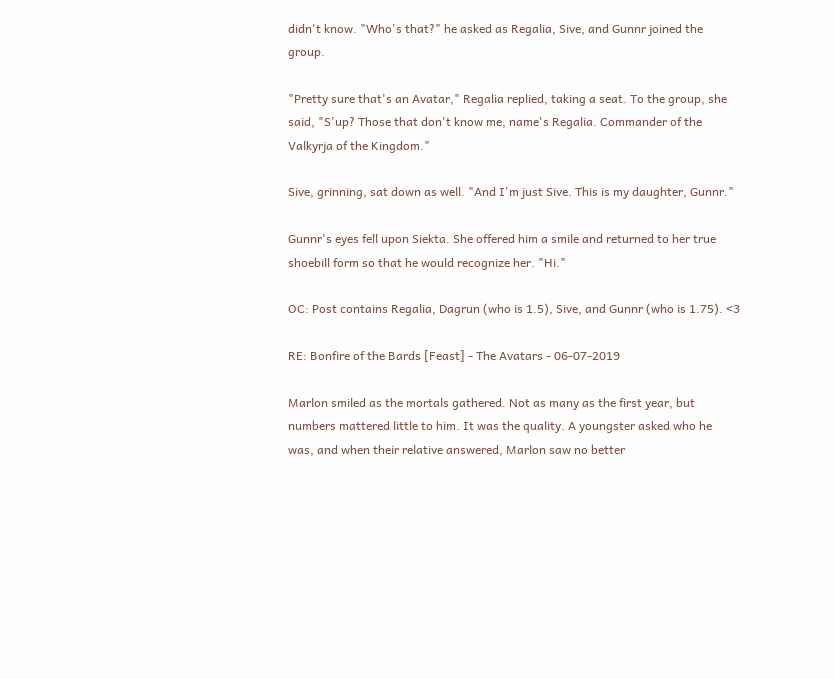didn't know. "Who's that?" he asked as Regalia, Sive, and Gunnr joined the group.

"Pretty sure that's an Avatar," Regalia replied, taking a seat. To the group, she said, "S'up? Those that don't know me, name's Regalia. Commander of the Valkyrja of the Kingdom."

Sive, grinning, sat down as well. "And I'm just Sive. This is my daughter, Gunnr."

Gunnr's eyes fell upon Siekta. She offered him a smile and returned to her true shoebill form so that he would recognize her. "Hi."

OC: Post contains Regalia, Dagrun (who is 1.5), Sive, and Gunnr (who is 1.75). <3

RE: Bonfire of the Bards [Feast] - The Avatars - 06-07-2019

Marlon smiled as the mortals gathered. Not as many as the first year, but numbers mattered little to him. It was the quality. A youngster asked who he was, and when their relative answered, Marlon saw no better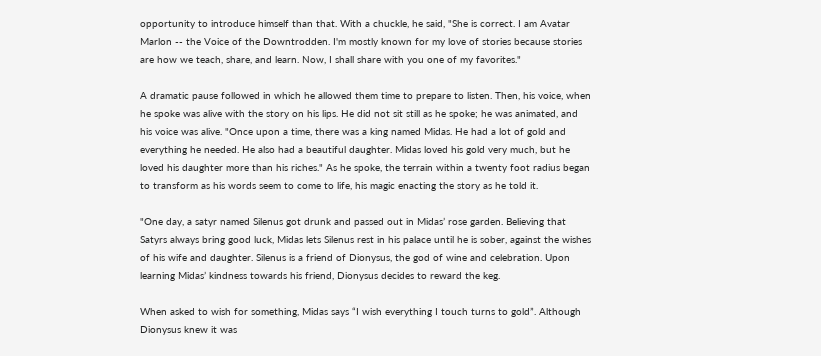opportunity to introduce himself than that. With a chuckle, he said, "She is correct. I am Avatar Marlon -- the Voice of the Downtrodden. I'm mostly known for my love of stories because stories are how we teach, share, and learn. Now, I shall share with you one of my favorites."

A dramatic pause followed in which he allowed them time to prepare to listen. Then, his voice, when he spoke was alive with the story on his lips. He did not sit still as he spoke; he was animated, and his voice was alive. "Once upon a time, there was a king named Midas. He had a lot of gold and everything he needed. He also had a beautiful daughter. Midas loved his gold very much, but he loved his daughter more than his riches." As he spoke, the terrain within a twenty foot radius began to transform as his words seem to come to life, his magic enacting the story as he told it.

"One day, a satyr named Silenus got drunk and passed out in Midas’ rose garden. Believing that Satyrs always bring good luck, Midas lets Silenus rest in his palace until he is sober, against the wishes of his wife and daughter. Silenus is a friend of Dionysus, the god of wine and celebration. Upon learning Midas’ kindness towards his friend, Dionysus decides to reward the keg.

When asked to wish for something, Midas says “I wish everything I touch turns to gold”. Although Dionysus knew it was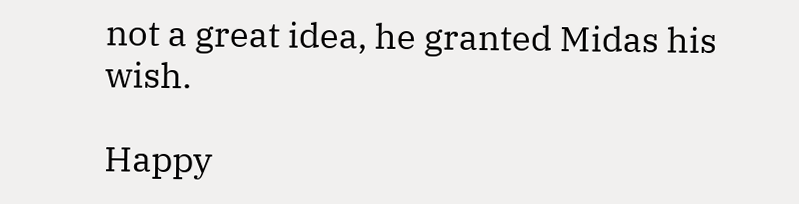not a great idea, he granted Midas his wish.

Happy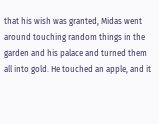that his wish was granted, Midas went around touching random things in the garden and his palace and turned them all into gold. He touched an apple, and it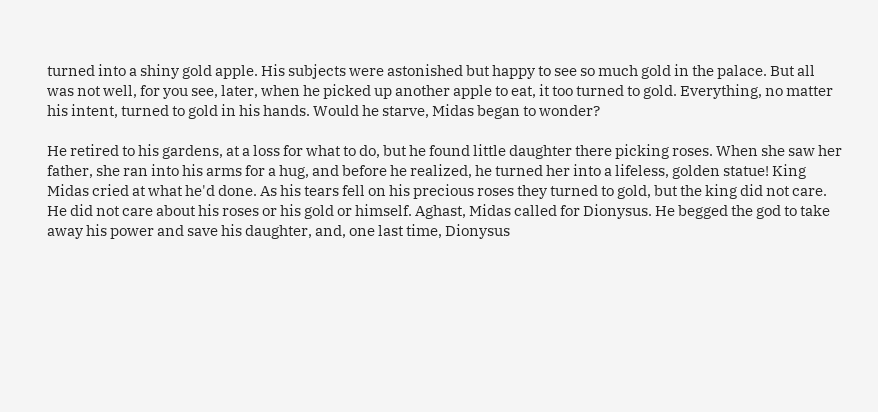turned into a shiny gold apple. His subjects were astonished but happy to see so much gold in the palace. But all was not well, for you see, later, when he picked up another apple to eat, it too turned to gold. Everything, no matter his intent, turned to gold in his hands. Would he starve, Midas began to wonder?

He retired to his gardens, at a loss for what to do, but he found little daughter there picking roses. When she saw her father, she ran into his arms for a hug, and before he realized, he turned her into a lifeless, golden statue! King Midas cried at what he'd done. As his tears fell on his precious roses they turned to gold, but the king did not care. He did not care about his roses or his gold or himself. Aghast, Midas called for Dionysus. He begged the god to take away his power and save his daughter, and, one last time, Dionysus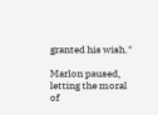granted his wish."

Marlon paused, letting the moral of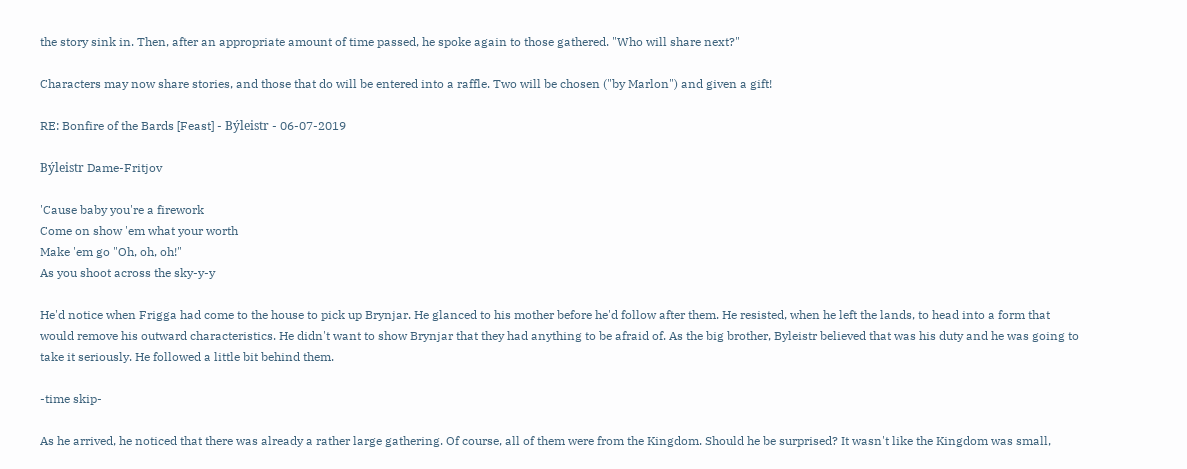the story sink in. Then, after an appropriate amount of time passed, he spoke again to those gathered. "Who will share next?"

Characters may now share stories, and those that do will be entered into a raffle. Two will be chosen ("by Marlon") and given a gift!

RE: Bonfire of the Bards [Feast] - Býleistr - 06-07-2019

Býleistr Dame-Fritjov

'Cause baby you're a firework
Come on show 'em what your worth
Make 'em go "Oh, oh, oh!"
As you shoot across the sky-y-y

He'd notice when Frigga had come to the house to pick up Brynjar. He glanced to his mother before he'd follow after them. He resisted, when he left the lands, to head into a form that would remove his outward characteristics. He didn't want to show Brynjar that they had anything to be afraid of. As the big brother, Byleistr believed that was his duty and he was going to take it seriously. He followed a little bit behind them.

-time skip-

As he arrived, he noticed that there was already a rather large gathering. Of course, all of them were from the Kingdom. Should he be surprised? It wasn't like the Kingdom was small,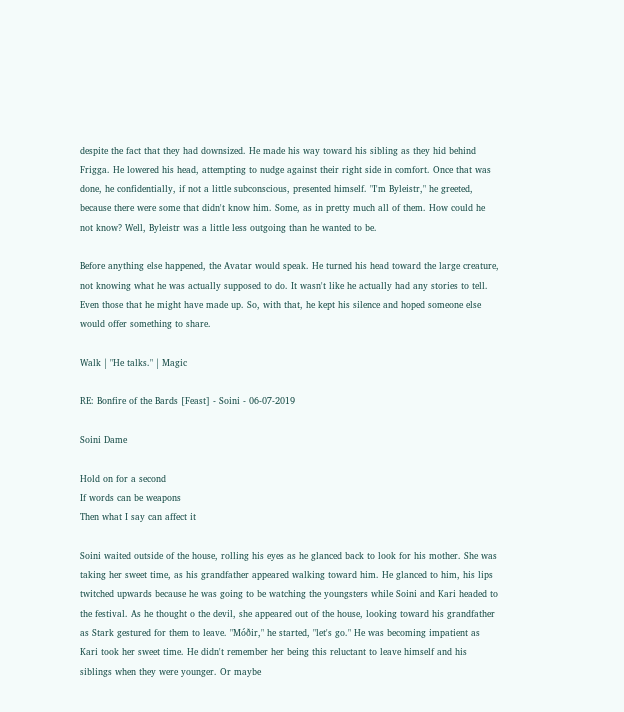despite the fact that they had downsized. He made his way toward his sibling as they hid behind Frigga. He lowered his head, attempting to nudge against their right side in comfort. Once that was done, he confidentially, if not a little subconscious, presented himself. "I'm Byleistr," he greeted, because there were some that didn't know him. Some, as in pretty much all of them. How could he not know? Well, Byleistr was a little less outgoing than he wanted to be.

Before anything else happened, the Avatar would speak. He turned his head toward the large creature, not knowing what he was actually supposed to do. It wasn't like he actually had any stories to tell. Even those that he might have made up. So, with that, he kept his silence and hoped someone else would offer something to share.

Walk | "He talks." | Magic

RE: Bonfire of the Bards [Feast] - Soini - 06-07-2019

Soini Dame

Hold on for a second
If words can be weapons
Then what I say can affect it

Soini waited outside of the house, rolling his eyes as he glanced back to look for his mother. She was taking her sweet time, as his grandfather appeared walking toward him. He glanced to him, his lips twitched upwards because he was going to be watching the youngsters while Soini and Kari headed to the festival. As he thought o the devil, she appeared out of the house, looking toward his grandfather as Stark gestured for them to leave. "Móðir," he started, "let's go." He was becoming impatient as Kari took her sweet time. He didn't remember her being this reluctant to leave himself and his siblings when they were younger. Or maybe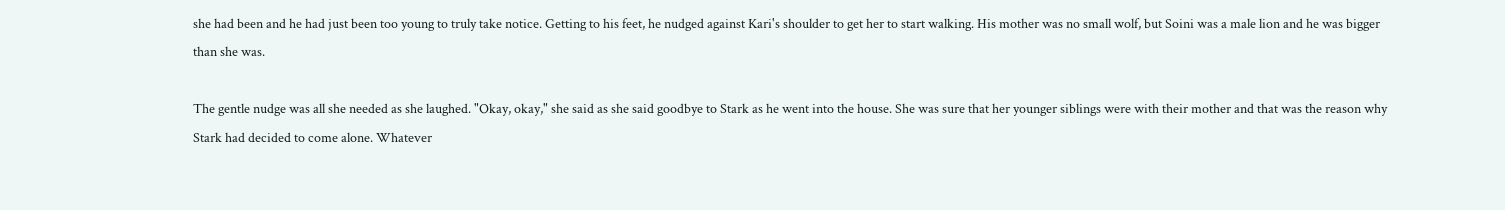she had been and he had just been too young to truly take notice. Getting to his feet, he nudged against Kari's shoulder to get her to start walking. His mother was no small wolf, but Soini was a male lion and he was bigger than she was.

The gentle nudge was all she needed as she laughed. "Okay, okay," she said as she said goodbye to Stark as he went into the house. She was sure that her younger siblings were with their mother and that was the reason why Stark had decided to come alone. Whatever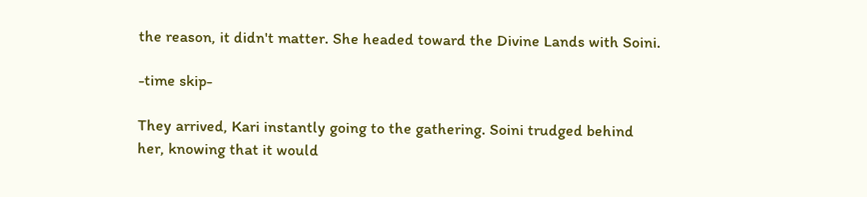the reason, it didn't matter. She headed toward the Divine Lands with Soini.

-time skip-

They arrived, Kari instantly going to the gathering. Soini trudged behind her, knowing that it would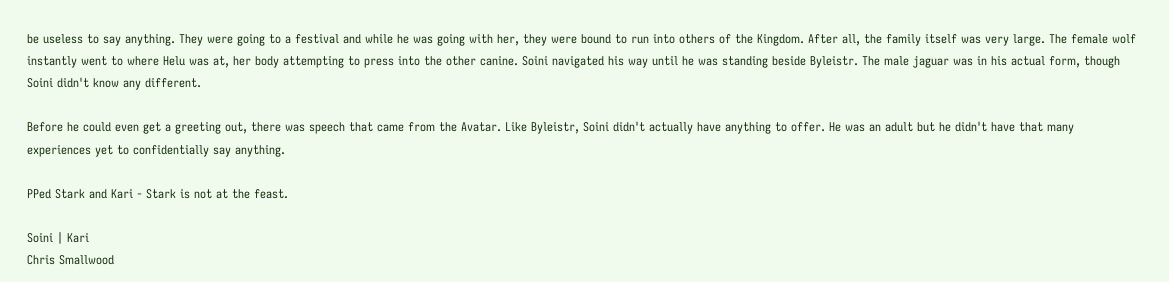be useless to say anything. They were going to a festival and while he was going with her, they were bound to run into others of the Kingdom. After all, the family itself was very large. The female wolf instantly went to where Helu was at, her body attempting to press into the other canine. Soini navigated his way until he was standing beside Byleistr. The male jaguar was in his actual form, though Soini didn't know any different.

Before he could even get a greeting out, there was speech that came from the Avatar. Like Byleistr, Soini didn't actually have anything to offer. He was an adult but he didn't have that many experiences yet to confidentially say anything.

PPed Stark and Kari - Stark is not at the feast.

Soini | Kari
Chris Smallwood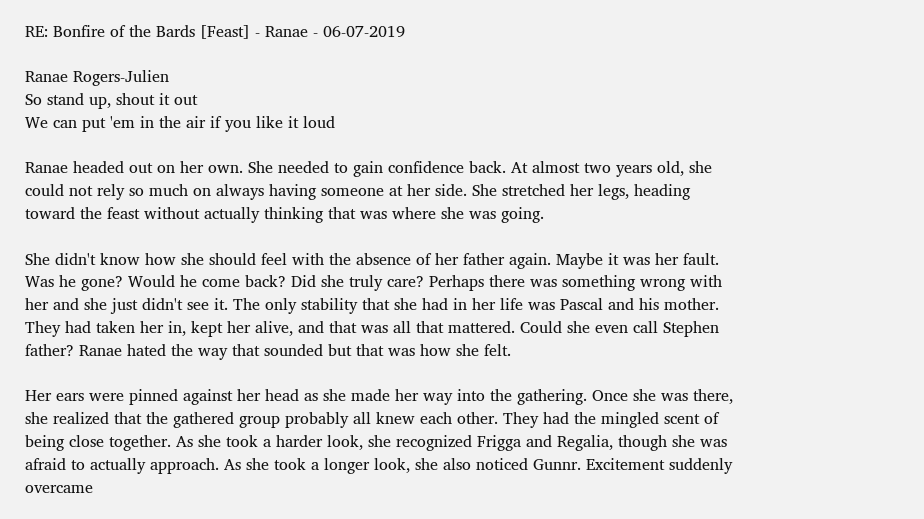RE: Bonfire of the Bards [Feast] - Ranae - 06-07-2019

Ranae Rogers-Julien
So stand up, shout it out
We can put 'em in the air if you like it loud

Ranae headed out on her own. She needed to gain confidence back. At almost two years old, she could not rely so much on always having someone at her side. She stretched her legs, heading toward the feast without actually thinking that was where she was going.

She didn't know how she should feel with the absence of her father again. Maybe it was her fault. Was he gone? Would he come back? Did she truly care? Perhaps there was something wrong with her and she just didn't see it. The only stability that she had in her life was Pascal and his mother. They had taken her in, kept her alive, and that was all that mattered. Could she even call Stephen father? Ranae hated the way that sounded but that was how she felt.

Her ears were pinned against her head as she made her way into the gathering. Once she was there, she realized that the gathered group probably all knew each other. They had the mingled scent of being close together. As she took a harder look, she recognized Frigga and Regalia, though she was afraid to actually approach. As she took a longer look, she also noticed Gunnr. Excitement suddenly overcame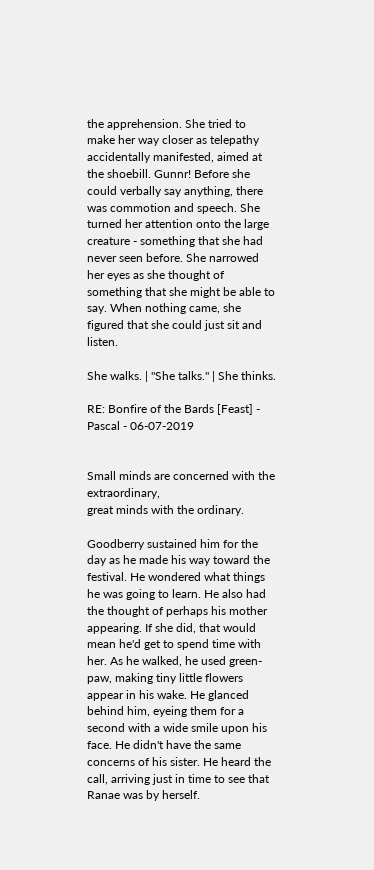the apprehension. She tried to make her way closer as telepathy accidentally manifested, aimed at the shoebill. Gunnr! Before she could verbally say anything, there was commotion and speech. She turned her attention onto the large creature - something that she had never seen before. She narrowed her eyes as she thought of something that she might be able to say. When nothing came, she figured that she could just sit and listen.

She walks. | "She talks." | She thinks.

RE: Bonfire of the Bards [Feast] - Pascal - 06-07-2019


Small minds are concerned with the extraordinary,
great minds with the ordinary.

Goodberry sustained him for the day as he made his way toward the festival. He wondered what things he was going to learn. He also had the thought of perhaps his mother appearing. If she did, that would mean he'd get to spend time with her. As he walked, he used green-paw, making tiny little flowers appear in his wake. He glanced behind him, eyeing them for a second with a wide smile upon his face. He didn't have the same concerns of his sister. He heard the call, arriving just in time to see that Ranae was by herself.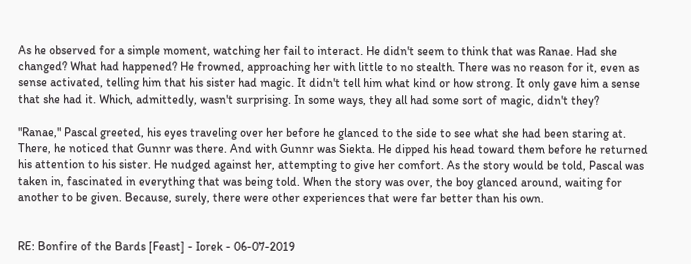As he observed for a simple moment, watching her fail to interact. He didn't seem to think that was Ranae. Had she changed? What had happened? He frowned, approaching her with little to no stealth. There was no reason for it, even as sense activated, telling him that his sister had magic. It didn't tell him what kind or how strong. It only gave him a sense that she had it. Which, admittedly, wasn't surprising. In some ways, they all had some sort of magic, didn't they?

"Ranae," Pascal greeted, his eyes traveling over her before he glanced to the side to see what she had been staring at. There, he noticed that Gunnr was there. And with Gunnr was Siekta. He dipped his head toward them before he returned his attention to his sister. He nudged against her, attempting to give her comfort. As the story would be told, Pascal was taken in, fascinated in everything that was being told. When the story was over, the boy glanced around, waiting for another to be given. Because, surely, there were other experiences that were far better than his own.


RE: Bonfire of the Bards [Feast] - Iorek - 06-07-2019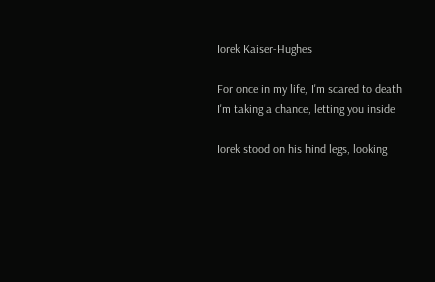Iorek Kaiser-Hughes

For once in my life, I'm scared to death
I'm taking a chance, letting you inside

Iorek stood on his hind legs, looking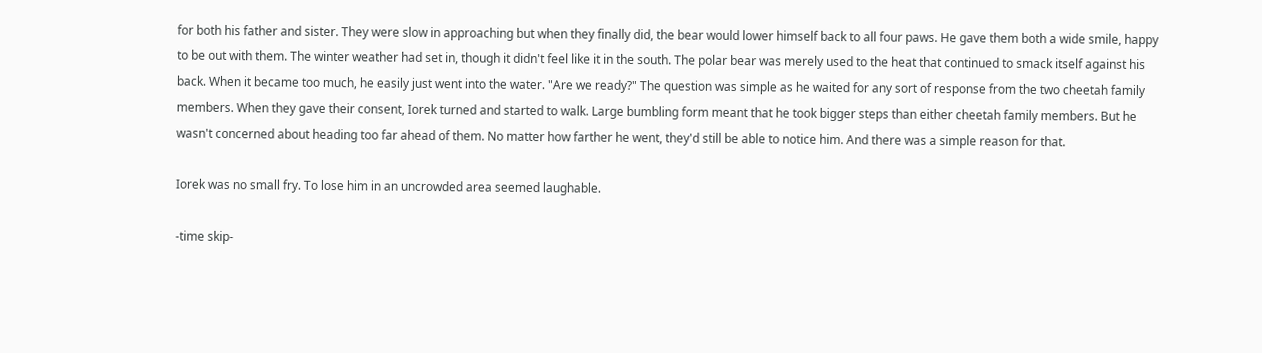for both his father and sister. They were slow in approaching but when they finally did, the bear would lower himself back to all four paws. He gave them both a wide smile, happy to be out with them. The winter weather had set in, though it didn't feel like it in the south. The polar bear was merely used to the heat that continued to smack itself against his back. When it became too much, he easily just went into the water. "Are we ready?" The question was simple as he waited for any sort of response from the two cheetah family members. When they gave their consent, Iorek turned and started to walk. Large bumbling form meant that he took bigger steps than either cheetah family members. But he wasn't concerned about heading too far ahead of them. No matter how farther he went, they'd still be able to notice him. And there was a simple reason for that.

Iorek was no small fry. To lose him in an uncrowded area seemed laughable.

-time skip-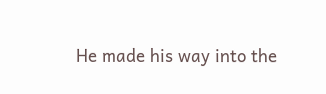He made his way into the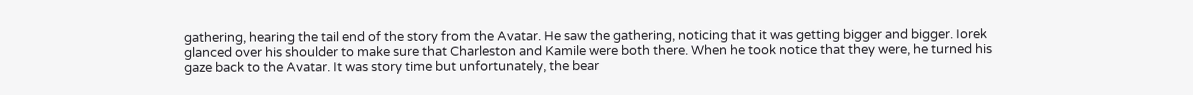gathering, hearing the tail end of the story from the Avatar. He saw the gathering, noticing that it was getting bigger and bigger. Iorek glanced over his shoulder to make sure that Charleston and Kamile were both there. When he took notice that they were, he turned his gaze back to the Avatar. It was story time but unfortunately, the bear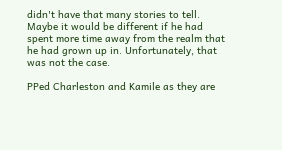didn't have that many stories to tell. Maybe it would be different if he had spent more time away from the realm that he had grown up in. Unfortunately, that was not the case.

PPed Charleston and Kamile as they are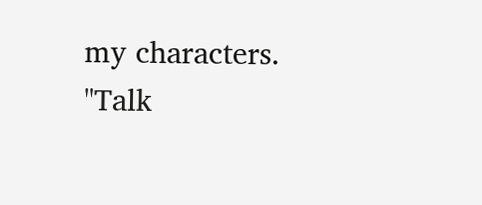my characters. "Talk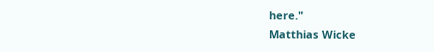here."
Matthias Wicke